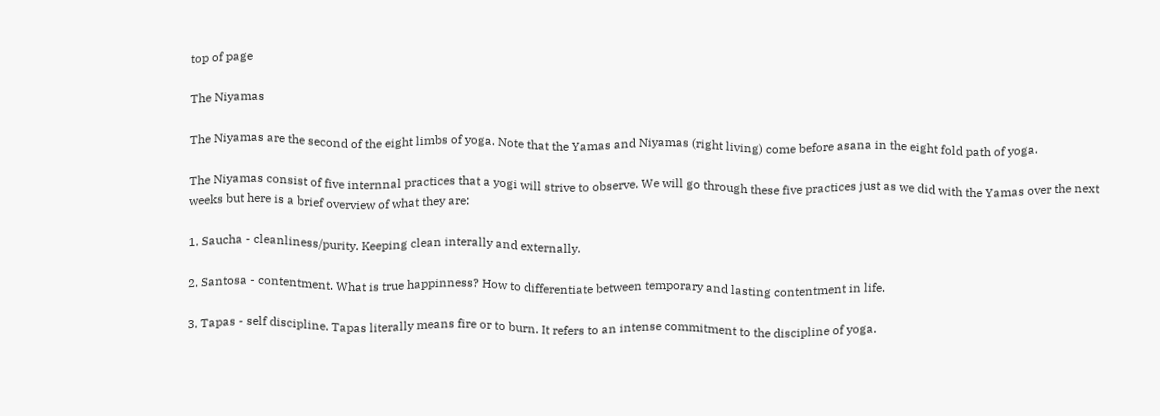top of page

The Niyamas

The Niyamas are the second of the eight limbs of yoga. Note that the Yamas and Niyamas (right living) come before asana in the eight fold path of yoga.

The Niyamas consist of five internnal practices that a yogi will strive to observe. We will go through these five practices just as we did with the Yamas over the next weeks but here is a brief overview of what they are:

1. Saucha - cleanliness/purity. Keeping clean interally and externally.

2. Santosa - contentment. What is true happinness? How to differentiate between temporary and lasting contentment in life.

3. Tapas - self discipline. Tapas literally means fire or to burn. It refers to an intense commitment to the discipline of yoga.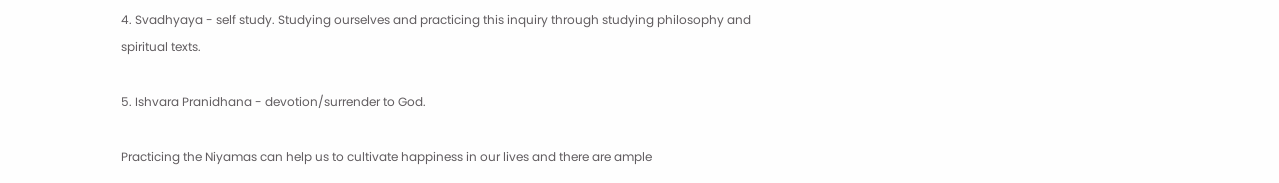4. Svadhyaya - self study. Studying ourselves and practicing this inquiry through studying philosophy and spiritual texts.

5. Ishvara Pranidhana - devotion/surrender to God.

Practicing the Niyamas can help us to cultivate happiness in our lives and there are ample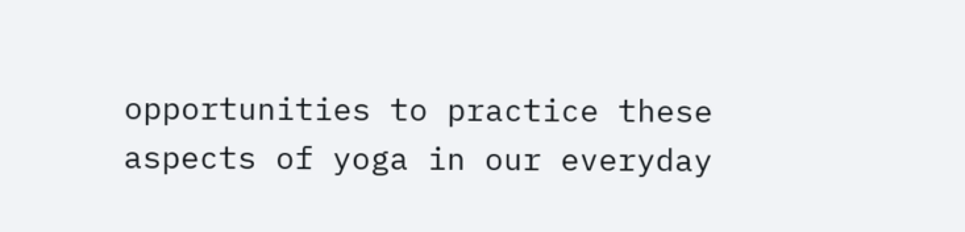opportunities to practice these aspects of yoga in our everyday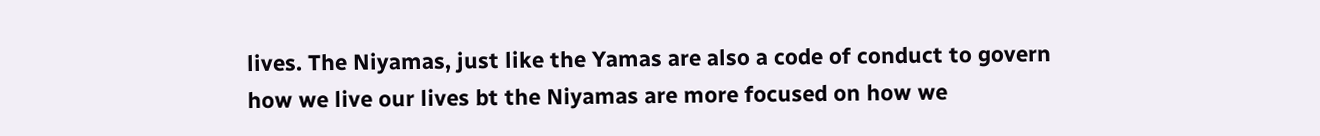lives. The Niyamas, just like the Yamas are also a code of conduct to govern how we live our lives bt the Niyamas are more focused on how we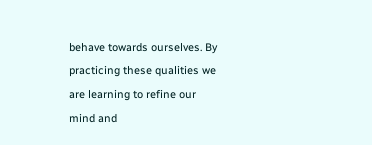behave towards ourselves. By practicing these qualities we are learning to refine our mind and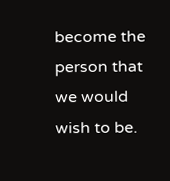become the person that we would wish to be.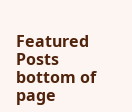Featured Posts
bottom of page